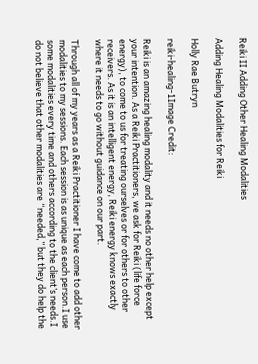Reiki II Adding Other Healing Modalities

Adding Healing Modalities for Reiki

Holly Rae Butryn

reiki-healing-1Image Credit:

Reiki is an amazing healing modality and it needs no other help except your intention. As a Reiki Practitioners, we ask for Reiki (life force energy), to come to us for treating ourselves or for others to other receivers. As it is an intelligent energy, Reiki energy knows exactly where it needs to go without guidance on our part.

Through all of my years as a Reiki Practitioner I have come to add other modalities to my sessions. Each session is as unique as each person.I use some modalities every time and others according to the client’s needs.I do not believe that other modalities are “needed,” but they do help the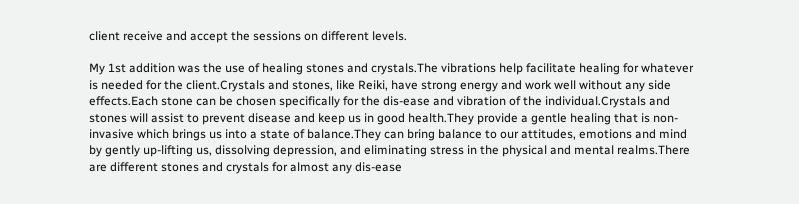client receive and accept the sessions on different levels.

My 1st addition was the use of healing stones and crystals.The vibrations help facilitate healing for whatever is needed for the client.Crystals and stones, like Reiki, have strong energy and work well without any side effects.Each stone can be chosen specifically for the dis-ease and vibration of the individual.Crystals and stones will assist to prevent disease and keep us in good health.They provide a gentle healing that is non-invasive which brings us into a state of balance.They can bring balance to our attitudes, emotions and mind by gently up-lifting us, dissolving depression, and eliminating stress in the physical and mental realms.There are different stones and crystals for almost any dis-ease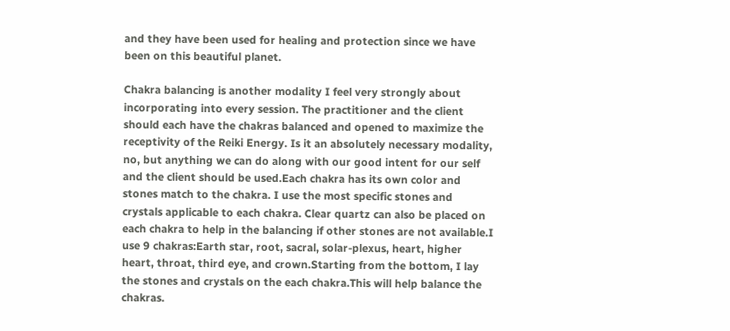and they have been used for healing and protection since we have been on this beautiful planet.

Chakra balancing is another modality I feel very strongly about incorporating into every session. The practitioner and the client should each have the chakras balanced and opened to maximize the receptivity of the Reiki Energy. Is it an absolutely necessary modality, no, but anything we can do along with our good intent for our self and the client should be used.Each chakra has its own color and stones match to the chakra. I use the most specific stones and crystals applicable to each chakra. Clear quartz can also be placed on each chakra to help in the balancing if other stones are not available.I use 9 chakras:Earth star, root, sacral, solar-plexus, heart, higher heart, throat, third eye, and crown.Starting from the bottom, I lay the stones and crystals on the each chakra.This will help balance the chakras.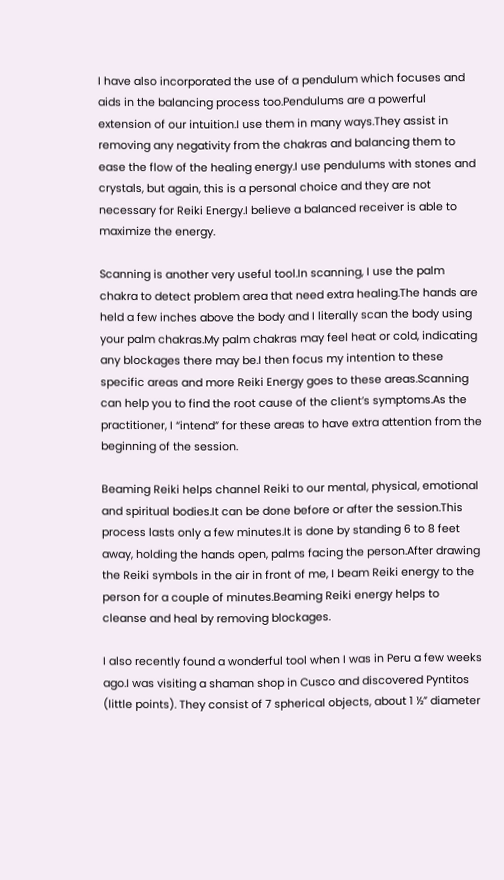I have also incorporated the use of a pendulum which focuses and aids in the balancing process too.Pendulums are a powerful extension of our intuition.I use them in many ways.They assist in removing any negativity from the chakras and balancing them to ease the flow of the healing energy.I use pendulums with stones and crystals, but again, this is a personal choice and they are not necessary for Reiki Energy.I believe a balanced receiver is able to maximize the energy.

Scanning is another very useful tool.In scanning, I use the palm chakra to detect problem area that need extra healing.The hands are held a few inches above the body and I literally scan the body using your palm chakras.My palm chakras may feel heat or cold, indicating any blockages there may be.I then focus my intention to these specific areas and more Reiki Energy goes to these areas.Scanning can help you to find the root cause of the client’s symptoms.As the practitioner, I “intend” for these areas to have extra attention from the beginning of the session.

Beaming Reiki helps channel Reiki to our mental, physical, emotional and spiritual bodies.It can be done before or after the session.This process lasts only a few minutes.It is done by standing 6 to 8 feet away, holding the hands open, palms facing the person.After drawing the Reiki symbols in the air in front of me, I beam Reiki energy to the person for a couple of minutes.Beaming Reiki energy helps to cleanse and heal by removing blockages.

I also recently found a wonderful tool when I was in Peru a few weeks ago.I was visiting a shaman shop in Cusco and discovered Pyntitos (little points). They consist of 7 spherical objects, about 1 ½” diameter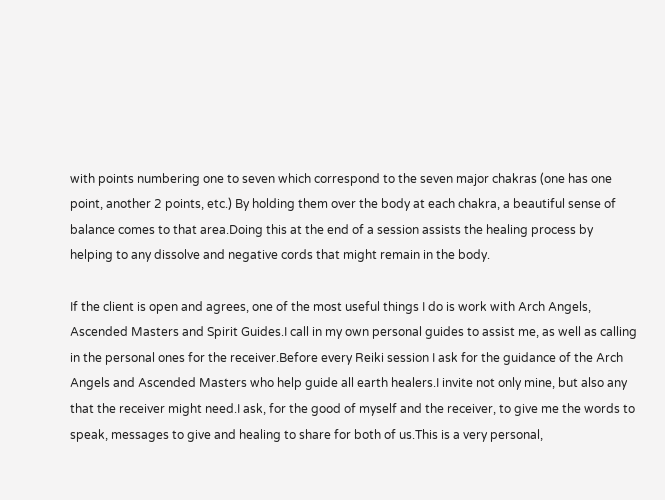with points numbering one to seven which correspond to the seven major chakras (one has one point, another 2 points, etc.) By holding them over the body at each chakra, a beautiful sense of balance comes to that area.Doing this at the end of a session assists the healing process by helping to any dissolve and negative cords that might remain in the body.

If the client is open and agrees, one of the most useful things I do is work with Arch Angels, Ascended Masters and Spirit Guides.I call in my own personal guides to assist me, as well as calling in the personal ones for the receiver.Before every Reiki session I ask for the guidance of the Arch Angels and Ascended Masters who help guide all earth healers.I invite not only mine, but also any that the receiver might need.I ask, for the good of myself and the receiver, to give me the words to speak, messages to give and healing to share for both of us.This is a very personal,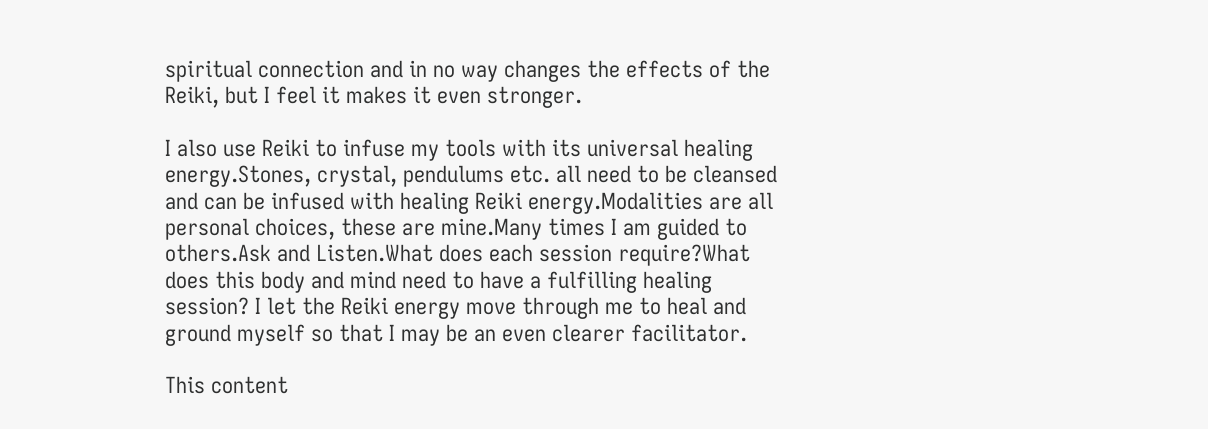spiritual connection and in no way changes the effects of the Reiki, but I feel it makes it even stronger.

I also use Reiki to infuse my tools with its universal healing energy.Stones, crystal, pendulums etc. all need to be cleansed and can be infused with healing Reiki energy.Modalities are all personal choices, these are mine.Many times I am guided to others.Ask and Listen.What does each session require?What does this body and mind need to have a fulfilling healing session? I let the Reiki energy move through me to heal and ground myself so that I may be an even clearer facilitator.

This content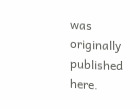was originally published here.